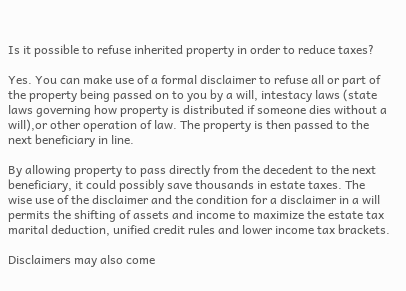Is it possible to refuse inherited property in order to reduce taxes?

Yes. You can make use of a formal disclaimer to refuse all or part of the property being passed on to you by a will, intestacy laws (state laws governing how property is distributed if someone dies without a will),or other operation of law. The property is then passed to the next beneficiary in line.

By allowing property to pass directly from the decedent to the next beneficiary, it could possibly save thousands in estate taxes. The wise use of the disclaimer and the condition for a disclaimer in a will permits the shifting of assets and income to maximize the estate tax marital deduction, unified credit rules and lower income tax brackets.

Disclaimers may also come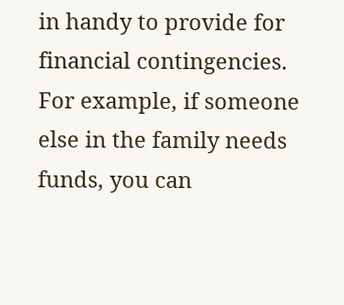in handy to provide for financial contingencies. For example, if someone else in the family needs funds, you can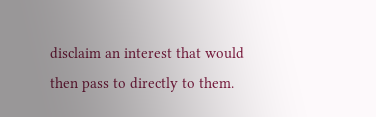disclaim an interest that would then pass to directly to them.